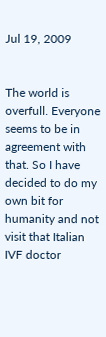Jul 19, 2009


The world is overfull. Everyone seems to be in agreement with that. So I have decided to do my own bit for humanity and not visit that Italian IVF doctor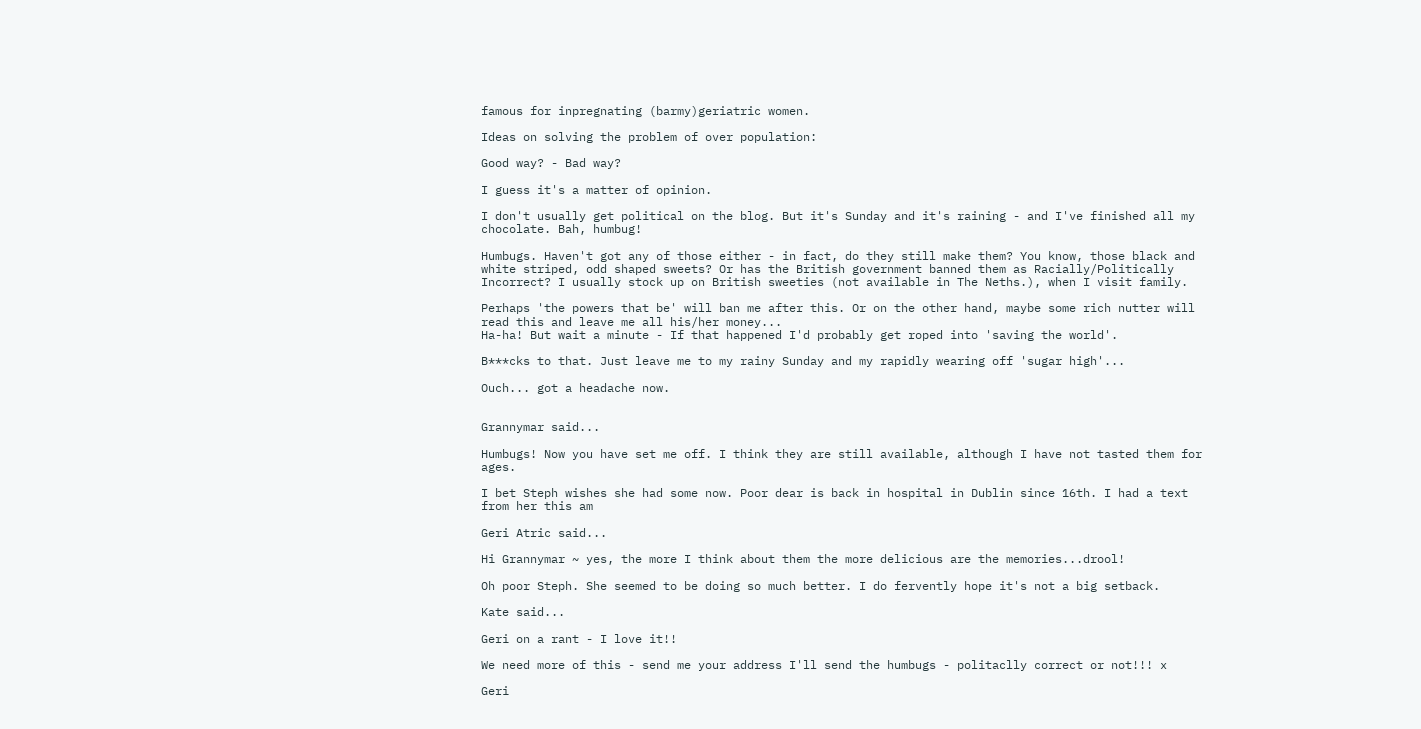famous for inpregnating (barmy)geriatric women.

Ideas on solving the problem of over population:

Good way? - Bad way?

I guess it's a matter of opinion.

I don't usually get political on the blog. But it's Sunday and it's raining - and I've finished all my chocolate. Bah, humbug!

Humbugs. Haven't got any of those either - in fact, do they still make them? You know, those black and white striped, odd shaped sweets? Or has the British government banned them as Racially/Politically Incorrect? I usually stock up on British sweeties (not available in The Neths.), when I visit family.

Perhaps 'the powers that be' will ban me after this. Or on the other hand, maybe some rich nutter will read this and leave me all his/her money...
Ha-ha! But wait a minute - If that happened I'd probably get roped into 'saving the world'.

B***cks to that. Just leave me to my rainy Sunday and my rapidly wearing off 'sugar high'...

Ouch... got a headache now.


Grannymar said...

Humbugs! Now you have set me off. I think they are still available, although I have not tasted them for ages.

I bet Steph wishes she had some now. Poor dear is back in hospital in Dublin since 16th. I had a text from her this am

Geri Atric said...

Hi Grannymar ~ yes, the more I think about them the more delicious are the memories...drool!

Oh poor Steph. She seemed to be doing so much better. I do fervently hope it's not a big setback.

Kate said...

Geri on a rant - I love it!!

We need more of this - send me your address I'll send the humbugs - politaclly correct or not!!! x

Geri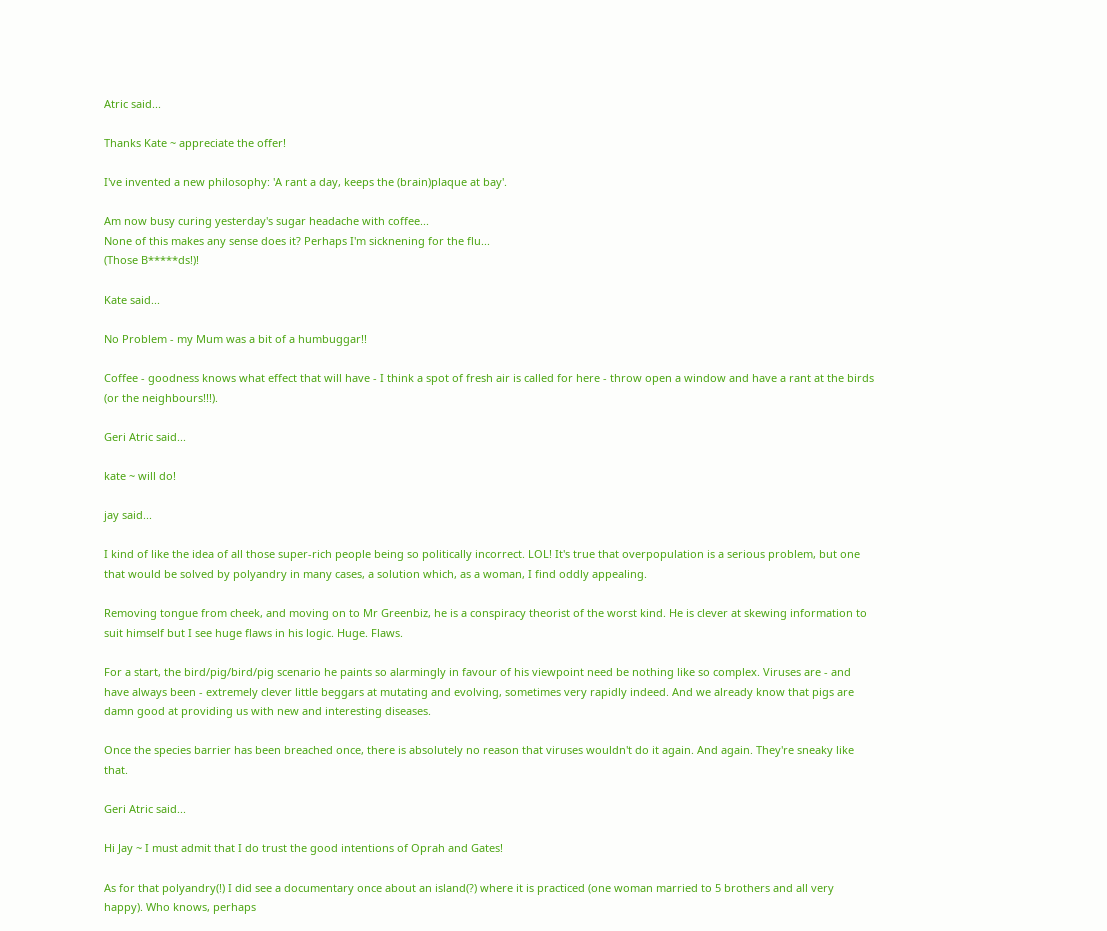Atric said...

Thanks Kate ~ appreciate the offer!

I've invented a new philosophy: 'A rant a day, keeps the (brain)plaque at bay'.

Am now busy curing yesterday's sugar headache with coffee...
None of this makes any sense does it? Perhaps I'm sicknening for the flu...
(Those B*****ds!)!

Kate said...

No Problem - my Mum was a bit of a humbuggar!!

Coffee - goodness knows what effect that will have - I think a spot of fresh air is called for here - throw open a window and have a rant at the birds (or the neighbours!!!).

Geri Atric said...

kate ~ will do!

jay said...

I kind of like the idea of all those super-rich people being so politically incorrect. LOL! It's true that overpopulation is a serious problem, but one that would be solved by polyandry in many cases, a solution which, as a woman, I find oddly appealing.

Removing tongue from cheek, and moving on to Mr Greenbiz, he is a conspiracy theorist of the worst kind. He is clever at skewing information to suit himself but I see huge flaws in his logic. Huge. Flaws.

For a start, the bird/pig/bird/pig scenario he paints so alarmingly in favour of his viewpoint need be nothing like so complex. Viruses are - and have always been - extremely clever little beggars at mutating and evolving, sometimes very rapidly indeed. And we already know that pigs are damn good at providing us with new and interesting diseases.

Once the species barrier has been breached once, there is absolutely no reason that viruses wouldn't do it again. And again. They're sneaky like that.

Geri Atric said...

Hi Jay ~ I must admit that I do trust the good intentions of Oprah and Gates!

As for that polyandry(!) I did see a documentary once about an island(?) where it is practiced (one woman married to 5 brothers and all very happy). Who knows, perhaps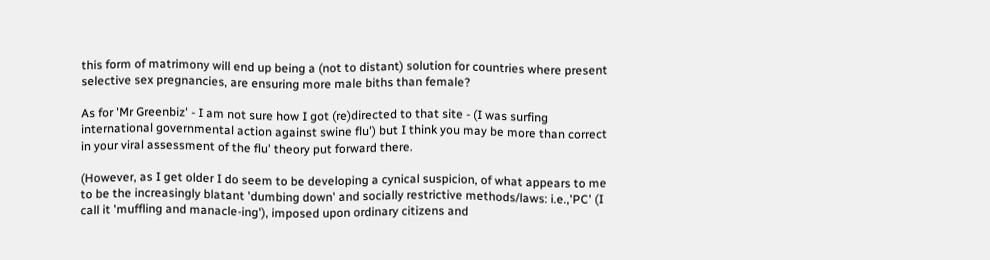this form of matrimony will end up being a (not to distant) solution for countries where present selective sex pregnancies, are ensuring more male biths than female?

As for 'Mr Greenbiz' - I am not sure how I got (re)directed to that site - (I was surfing international governmental action against swine flu') but I think you may be more than correct in your viral assessment of the flu' theory put forward there.

(However, as I get older I do seem to be developing a cynical suspicion, of what appears to me to be the increasingly blatant 'dumbing down' and socially restrictive methods/laws: i.e.,'PC' (I call it 'muffling and manacle-ing'), imposed upon ordinary citizens and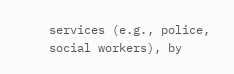services (e.g., police, social workers), by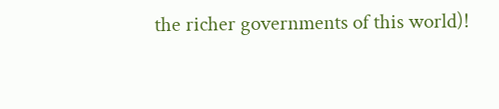the richer governments of this world)!